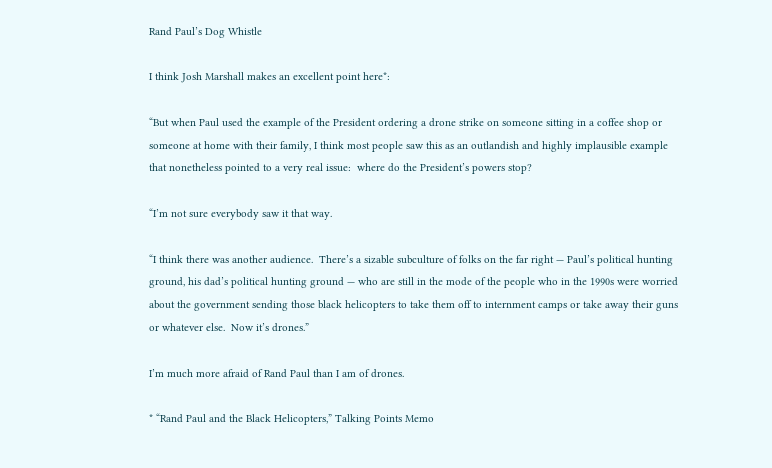Rand Paul’s Dog Whistle

I think Josh Marshall makes an excellent point here*:

“But when Paul used the example of the President ordering a drone strike on someone sitting in a coffee shop or someone at home with their family, I think most people saw this as an outlandish and highly implausible example that nonetheless pointed to a very real issue:  where do the President’s powers stop?

“I’m not sure everybody saw it that way.

“I think there was another audience.  There’s a sizable subculture of folks on the far right — Paul’s political hunting ground, his dad’s political hunting ground — who are still in the mode of the people who in the 1990s were worried about the government sending those black helicopters to take them off to internment camps or take away their guns or whatever else.  Now it’s drones.”

I’m much more afraid of Rand Paul than I am of drones.

* “Rand Paul and the Black Helicopters,” Talking Points Memo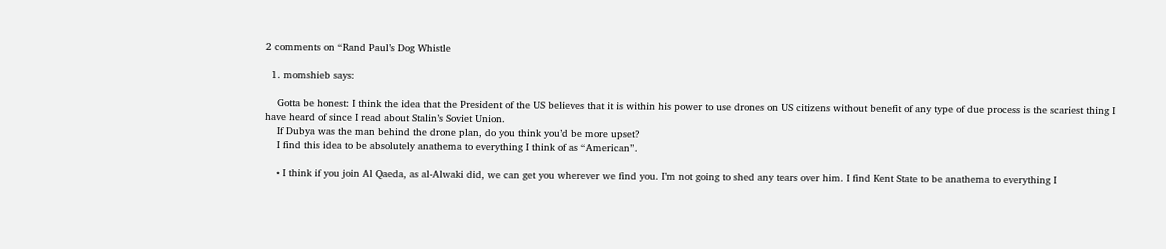2 comments on “Rand Paul’s Dog Whistle

  1. momshieb says:

    Gotta be honest: I think the idea that the President of the US believes that it is within his power to use drones on US citizens without benefit of any type of due process is the scariest thing I have heard of since I read about Stalin’s Soviet Union.
    If Dubya was the man behind the drone plan, do you think you’d be more upset?
    I find this idea to be absolutely anathema to everything I think of as “American”.

    • I think if you join Al Qaeda, as al-Alwaki did, we can get you wherever we find you. I’m not going to shed any tears over him. I find Kent State to be anathema to everything I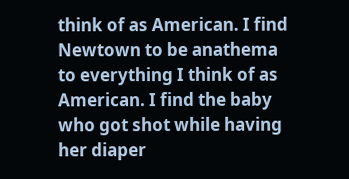think of as American. I find Newtown to be anathema to everything I think of as American. I find the baby who got shot while having her diaper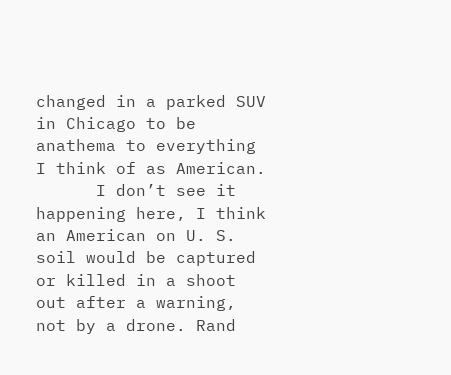changed in a parked SUV in Chicago to be anathema to everything I think of as American.
      I don’t see it happening here, I think an American on U. S. soil would be captured or killed in a shoot out after a warning, not by a drone. Rand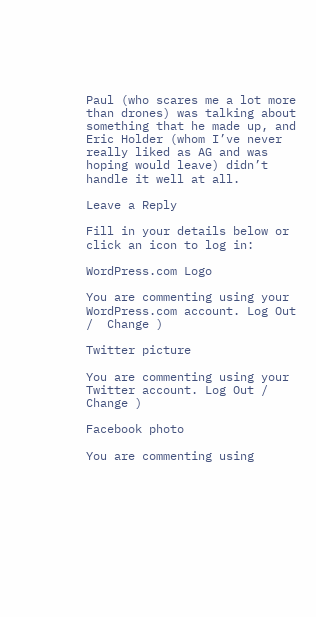Paul (who scares me a lot more than drones) was talking about something that he made up, and Eric Holder (whom I’ve never really liked as AG and was hoping would leave) didn’t handle it well at all.

Leave a Reply

Fill in your details below or click an icon to log in:

WordPress.com Logo

You are commenting using your WordPress.com account. Log Out /  Change )

Twitter picture

You are commenting using your Twitter account. Log Out /  Change )

Facebook photo

You are commenting using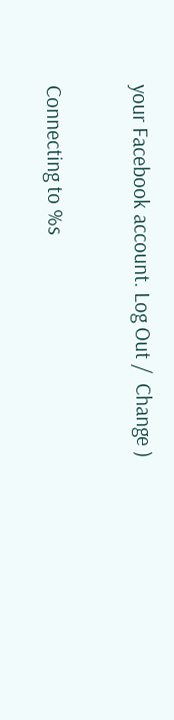your Facebook account. Log Out /  Change )

Connecting to %s